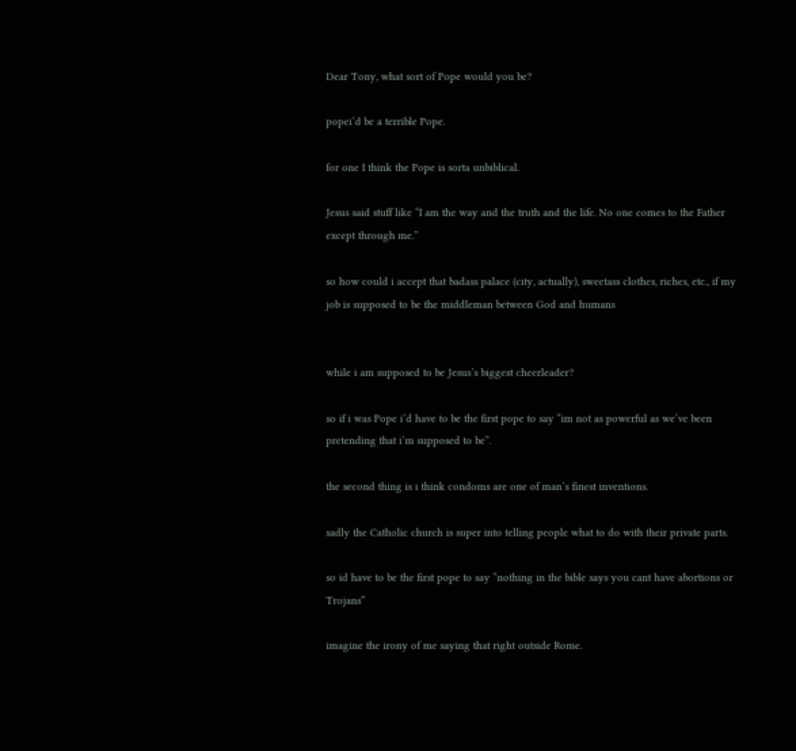Dear Tony, what sort of Pope would you be?

popei’d be a terrible Pope.

for one I think the Pope is sorta unbiblical.

Jesus said stuff like “I am the way and the truth and the life. No one comes to the Father except through me.”

so how could i accept that badass palace (city, actually), sweetass clothes, riches, etc., if my job is supposed to be the middleman between God and humans


while i am supposed to be Jesus’s biggest cheerleader?

so if i was Pope i’d have to be the first pope to say “im not as powerful as we’ve been pretending that i’m supposed to be”.

the second thing is i think condoms are one of man’s finest inventions.

sadly the Catholic church is super into telling people what to do with their private parts.

so id have to be the first pope to say “nothing in the bible says you cant have abortions or Trojans”

imagine the irony of me saying that right outside Rome.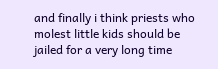and finally i think priests who molest little kids should be jailed for a very long time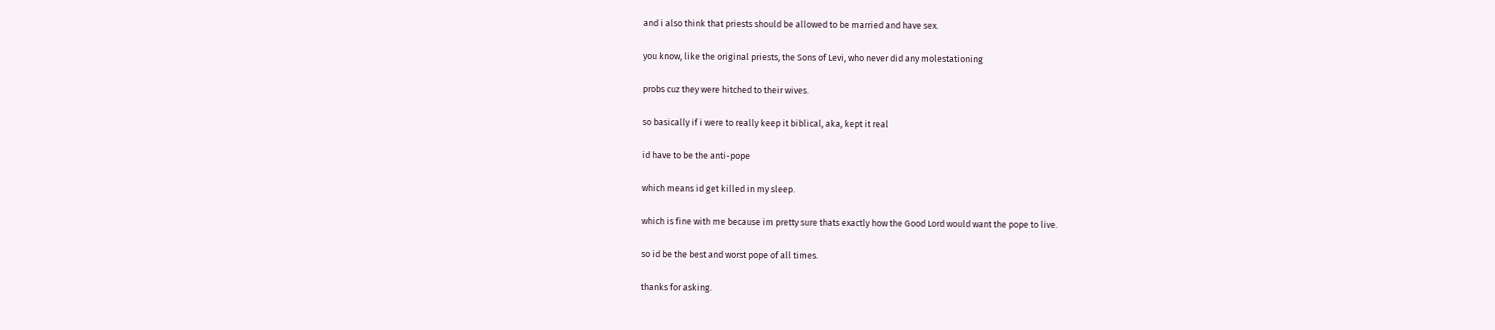and i also think that priests should be allowed to be married and have sex.

you know, like the original priests, the Sons of Levi, who never did any molestationing

probs cuz they were hitched to their wives.

so basically if i were to really keep it biblical, aka, kept it real

id have to be the anti-pope

which means id get killed in my sleep.

which is fine with me because im pretty sure thats exactly how the Good Lord would want the pope to live.

so id be the best and worst pope of all times.

thanks for asking.